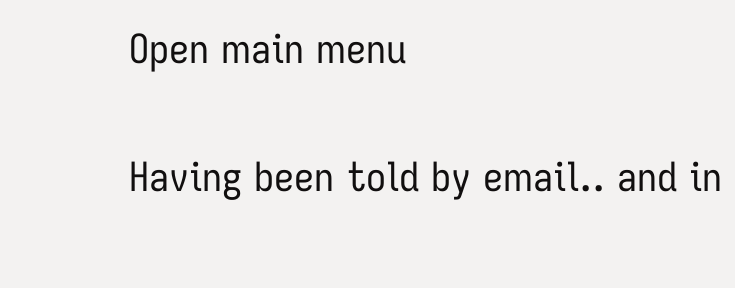Open main menu

Having been told by email.. and in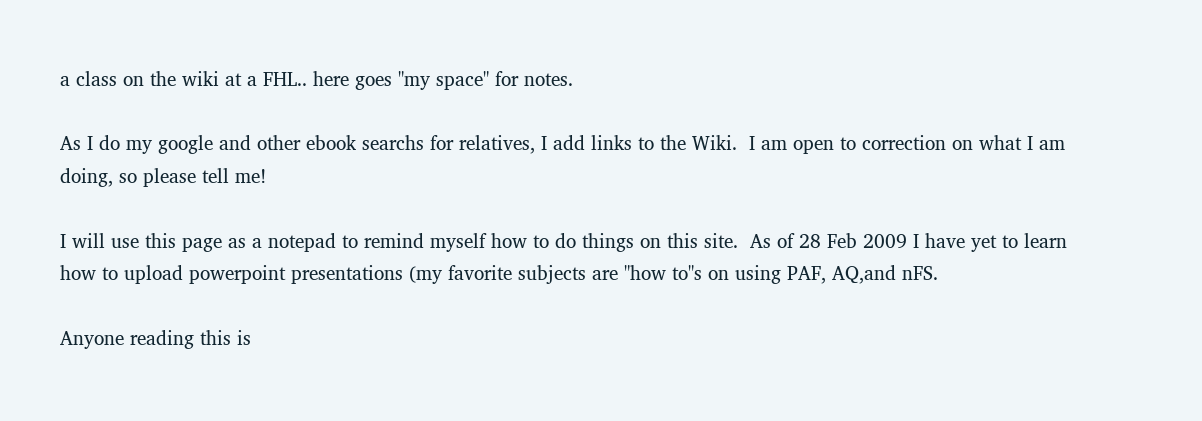a class on the wiki at a FHL.. here goes "my space" for notes.

As I do my google and other ebook searchs for relatives, I add links to the Wiki.  I am open to correction on what I am doing, so please tell me!

I will use this page as a notepad to remind myself how to do things on this site.  As of 28 Feb 2009 I have yet to learn how to upload powerpoint presentations (my favorite subjects are "how to"s on using PAF, AQ,and nFS.

Anyone reading this is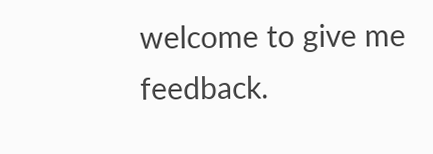welcome to give me feedback.